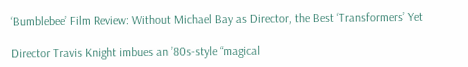‘Bumblebee’ Film Review: Without Michael Bay as Director, the Best ‘Transformers’ Yet

Director Travis Knight imbues an ’80s-style “magical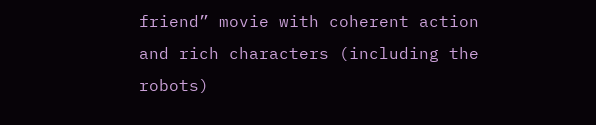friend” movie with coherent action and rich characters (including the robots)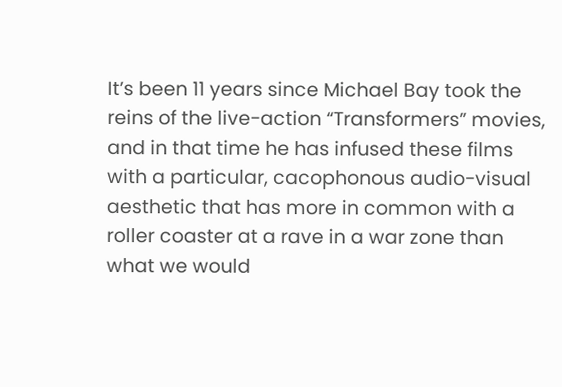It’s been 11 years since Michael Bay took the reins of the live-action “Transformers” movies, and in that time he has infused these films with a particular, cacophonous audio-visual aesthetic that has more in common with a roller coaster at a rave in a war zone than what we would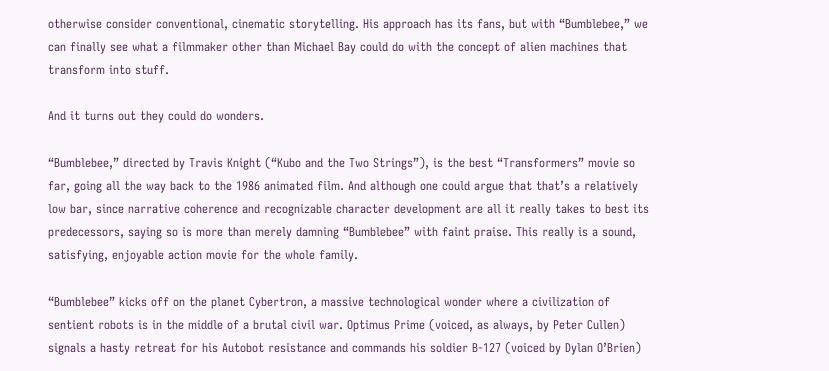otherwise consider conventional, cinematic storytelling. His approach has its fans, but with “Bumblebee,” we can finally see what a filmmaker other than Michael Bay could do with the concept of alien machines that transform into stuff.

And it turns out they could do wonders.

“Bumblebee,” directed by Travis Knight (“Kubo and the Two Strings”), is the best “Transformers” movie so far, going all the way back to the 1986 animated film. And although one could argue that that’s a relatively low bar, since narrative coherence and recognizable character development are all it really takes to best its predecessors, saying so is more than merely damning “Bumblebee” with faint praise. This really is a sound, satisfying, enjoyable action movie for the whole family.

“Bumblebee” kicks off on the planet Cybertron, a massive technological wonder where a civilization of sentient robots is in the middle of a brutal civil war. Optimus Prime (voiced, as always, by Peter Cullen) signals a hasty retreat for his Autobot resistance and commands his soldier B-127 (voiced by Dylan O’Brien)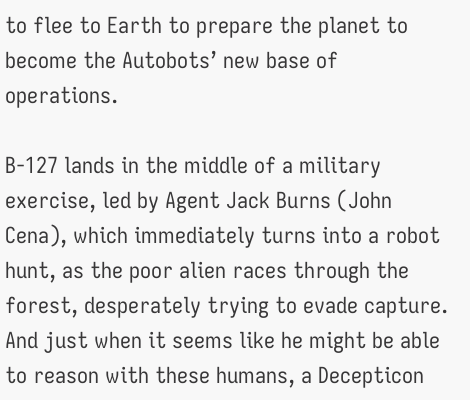to flee to Earth to prepare the planet to become the Autobots’ new base of operations.

B-127 lands in the middle of a military exercise, led by Agent Jack Burns (John Cena), which immediately turns into a robot hunt, as the poor alien races through the forest, desperately trying to evade capture. And just when it seems like he might be able to reason with these humans, a Decepticon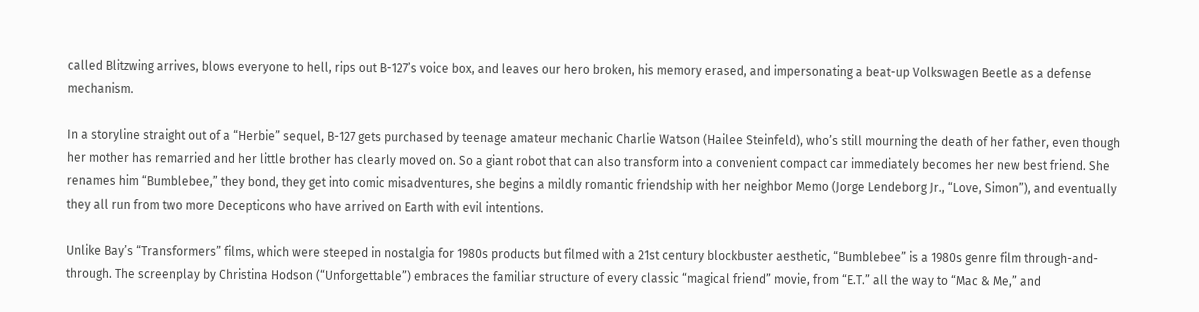called Blitzwing arrives, blows everyone to hell, rips out B-127’s voice box, and leaves our hero broken, his memory erased, and impersonating a beat-up Volkswagen Beetle as a defense mechanism.

In a storyline straight out of a “Herbie” sequel, B-127 gets purchased by teenage amateur mechanic Charlie Watson (Hailee Steinfeld), who’s still mourning the death of her father, even though her mother has remarried and her little brother has clearly moved on. So a giant robot that can also transform into a convenient compact car immediately becomes her new best friend. She renames him “Bumblebee,” they bond, they get into comic misadventures, she begins a mildly romantic friendship with her neighbor Memo (Jorge Lendeborg Jr., “Love, Simon”), and eventually they all run from two more Decepticons who have arrived on Earth with evil intentions.

Unlike Bay’s “Transformers” films, which were steeped in nostalgia for 1980s products but filmed with a 21st century blockbuster aesthetic, “Bumblebee” is a 1980s genre film through-and-through. The screenplay by Christina Hodson (“Unforgettable”) embraces the familiar structure of every classic “magical friend” movie, from “E.T.” all the way to “Mac & Me,” and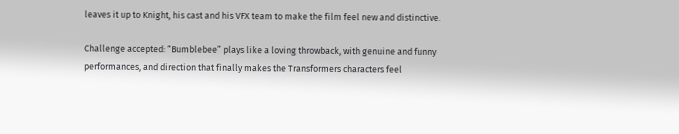leaves it up to Knight, his cast and his VFX team to make the film feel new and distinctive.

Challenge accepted: “Bumblebee” plays like a loving throwback, with genuine and funny performances, and direction that finally makes the Transformers characters feel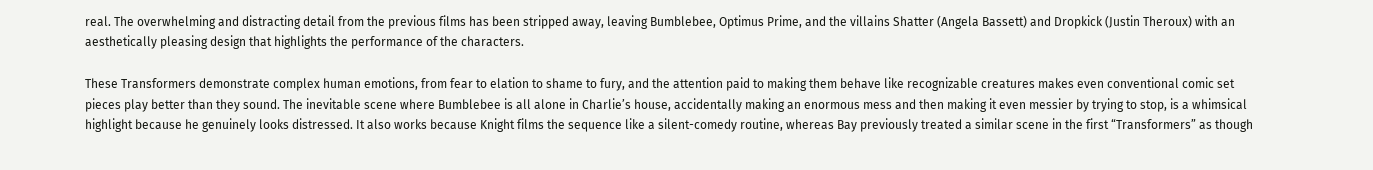real. The overwhelming and distracting detail from the previous films has been stripped away, leaving Bumblebee, Optimus Prime, and the villains Shatter (Angela Bassett) and Dropkick (Justin Theroux) with an aesthetically pleasing design that highlights the performance of the characters.

These Transformers demonstrate complex human emotions, from fear to elation to shame to fury, and the attention paid to making them behave like recognizable creatures makes even conventional comic set pieces play better than they sound. The inevitable scene where Bumblebee is all alone in Charlie’s house, accidentally making an enormous mess and then making it even messier by trying to stop, is a whimsical highlight because he genuinely looks distressed. It also works because Knight films the sequence like a silent-comedy routine, whereas Bay previously treated a similar scene in the first “Transformers” as though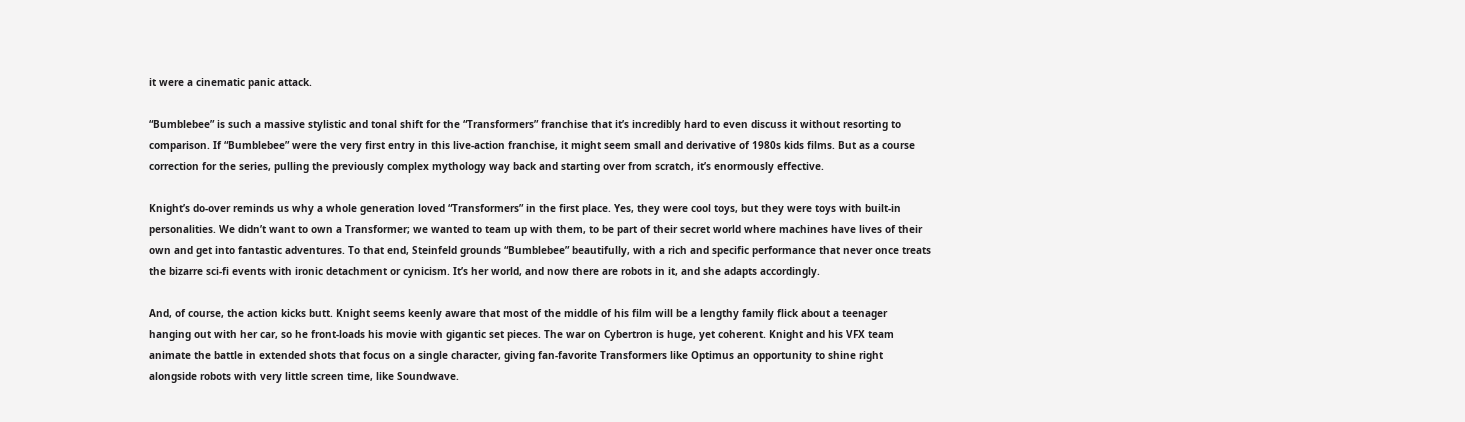it were a cinematic panic attack.

“Bumblebee” is such a massive stylistic and tonal shift for the “Transformers” franchise that it’s incredibly hard to even discuss it without resorting to comparison. If “Bumblebee” were the very first entry in this live-action franchise, it might seem small and derivative of 1980s kids films. But as a course correction for the series, pulling the previously complex mythology way back and starting over from scratch, it’s enormously effective.

Knight’s do-over reminds us why a whole generation loved “Transformers” in the first place. Yes, they were cool toys, but they were toys with built-in personalities. We didn’t want to own a Transformer; we wanted to team up with them, to be part of their secret world where machines have lives of their own and get into fantastic adventures. To that end, Steinfeld grounds “Bumblebee” beautifully, with a rich and specific performance that never once treats the bizarre sci-fi events with ironic detachment or cynicism. It’s her world, and now there are robots in it, and she adapts accordingly.

And, of course, the action kicks butt. Knight seems keenly aware that most of the middle of his film will be a lengthy family flick about a teenager hanging out with her car, so he front-loads his movie with gigantic set pieces. The war on Cybertron is huge, yet coherent. Knight and his VFX team animate the battle in extended shots that focus on a single character, giving fan-favorite Transformers like Optimus an opportunity to shine right alongside robots with very little screen time, like Soundwave.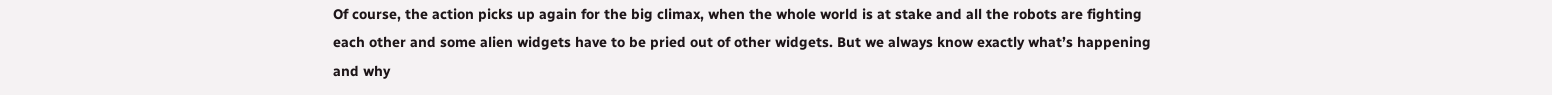Of course, the action picks up again for the big climax, when the whole world is at stake and all the robots are fighting each other and some alien widgets have to be pried out of other widgets. But we always know exactly what’s happening and why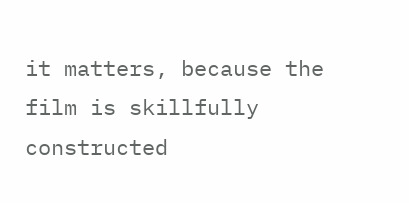it matters, because the film is skillfully constructed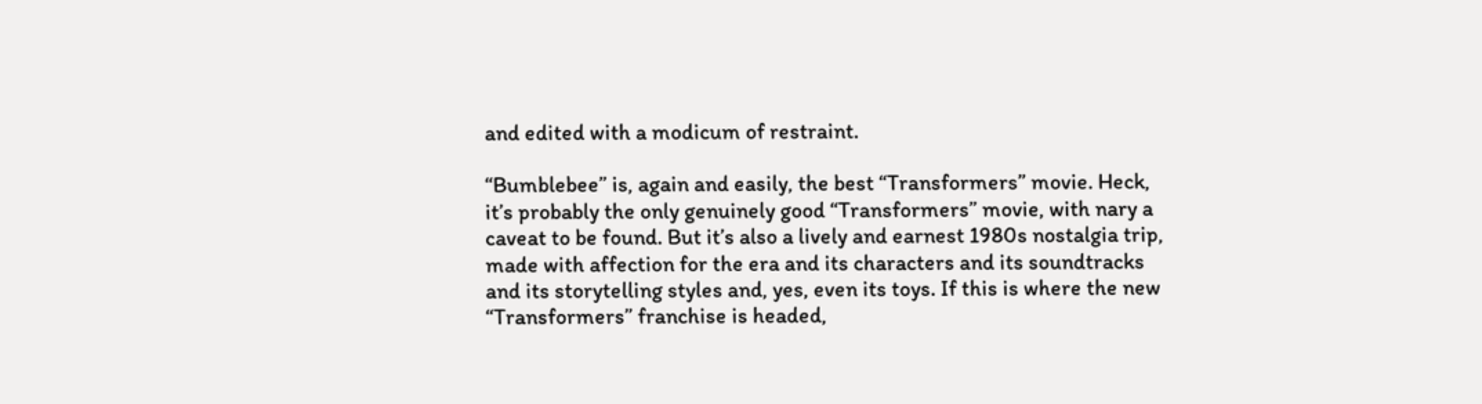and edited with a modicum of restraint.

“Bumblebee” is, again and easily, the best “Transformers” movie. Heck, it’s probably the only genuinely good “Transformers” movie, with nary a caveat to be found. But it’s also a lively and earnest 1980s nostalgia trip, made with affection for the era and its characters and its soundtracks and its storytelling styles and, yes, even its toys. If this is where the new “Transformers” franchise is headed,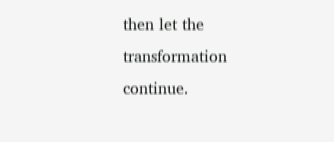then let the transformation continue.